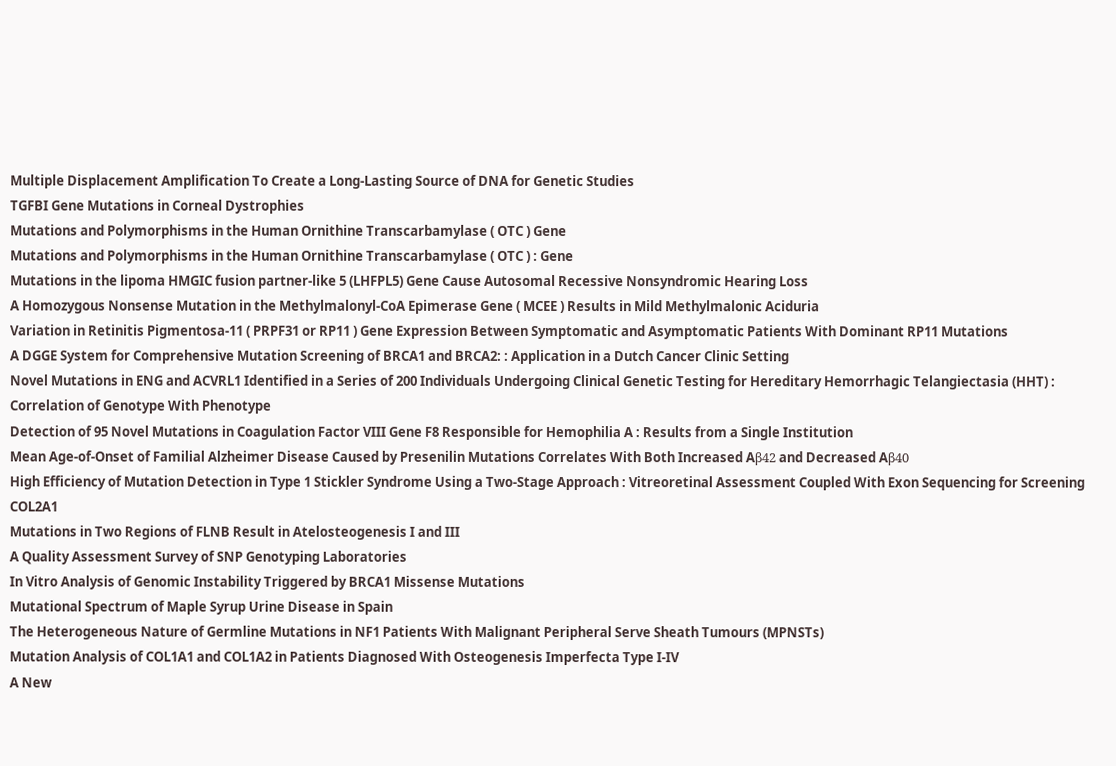Multiple Displacement Amplification To Create a Long-Lasting Source of DNA for Genetic Studies
TGFBI Gene Mutations in Corneal Dystrophies
Mutations and Polymorphisms in the Human Ornithine Transcarbamylase ( OTC ) Gene
Mutations and Polymorphisms in the Human Ornithine Transcarbamylase ( OTC ) : Gene
Mutations in the lipoma HMGIC fusion partner-like 5 (LHFPL5) Gene Cause Autosomal Recessive Nonsyndromic Hearing Loss
A Homozygous Nonsense Mutation in the Methylmalonyl-CoA Epimerase Gene ( MCEE ) Results in Mild Methylmalonic Aciduria
Variation in Retinitis Pigmentosa-11 ( PRPF31 or RP11 ) Gene Expression Between Symptomatic and Asymptomatic Patients With Dominant RP11 Mutations
A DGGE System for Comprehensive Mutation Screening of BRCA1 and BRCA2: : Application in a Dutch Cancer Clinic Setting
Novel Mutations in ENG and ACVRL1 Identified in a Series of 200 Individuals Undergoing Clinical Genetic Testing for Hereditary Hemorrhagic Telangiectasia (HHT) : Correlation of Genotype With Phenotype
Detection of 95 Novel Mutations in Coagulation Factor VIII Gene F8 Responsible for Hemophilia A : Results from a Single Institution
Mean Age-of-Onset of Familial Alzheimer Disease Caused by Presenilin Mutations Correlates With Both Increased Aβ42 and Decreased Aβ40
High Efficiency of Mutation Detection in Type 1 Stickler Syndrome Using a Two-Stage Approach : Vitreoretinal Assessment Coupled With Exon Sequencing for Screening COL2A1
Mutations in Two Regions of FLNB Result in Atelosteogenesis I and III
A Quality Assessment Survey of SNP Genotyping Laboratories
In Vitro Analysis of Genomic Instability Triggered by BRCA1 Missense Mutations
Mutational Spectrum of Maple Syrup Urine Disease in Spain
The Heterogeneous Nature of Germline Mutations in NF1 Patients With Malignant Peripheral Serve Sheath Tumours (MPNSTs)
Mutation Analysis of COL1A1 and COL1A2 in Patients Diagnosed With Osteogenesis Imperfecta Type I-IV
A New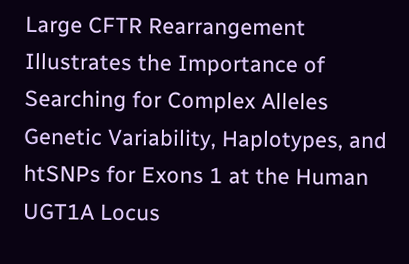Large CFTR Rearrangement Illustrates the Importance of Searching for Complex Alleles
Genetic Variability, Haplotypes, and htSNPs for Exons 1 at the Human UGT1A Locus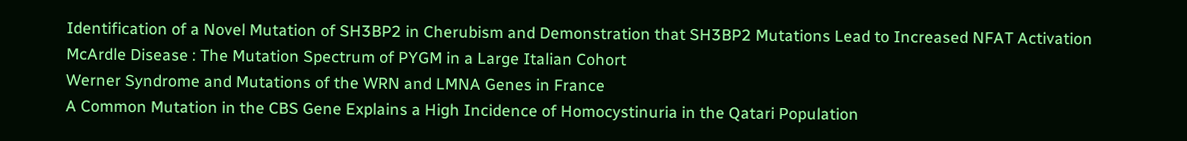Identification of a Novel Mutation of SH3BP2 in Cherubism and Demonstration that SH3BP2 Mutations Lead to Increased NFAT Activation
McArdle Disease : The Mutation Spectrum of PYGM in a Large Italian Cohort
Werner Syndrome and Mutations of the WRN and LMNA Genes in France
A Common Mutation in the CBS Gene Explains a High Incidence of Homocystinuria in the Qatari Population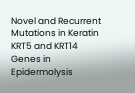Novel and Recurrent Mutations in Keratin KRT5 and KRT14 Genes in Epidermolysis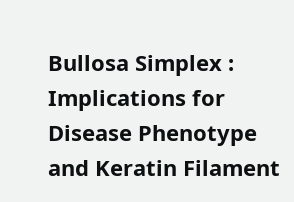Bullosa Simplex : Implications for Disease Phenotype and Keratin Filament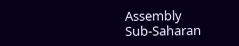Assembly
Sub-Saharan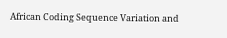African Coding Sequence Variation and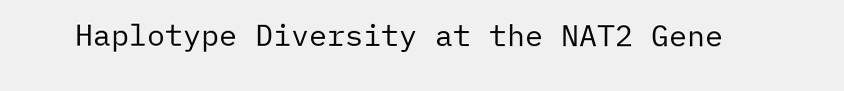Haplotype Diversity at the NAT2 Gene